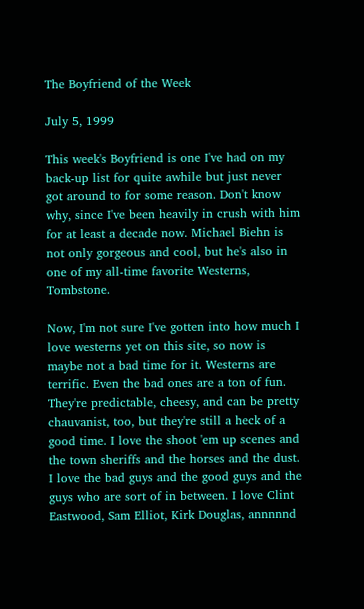The Boyfriend of the Week

July 5, 1999

This week's Boyfriend is one I've had on my back-up list for quite awhile but just never got around to for some reason. Don't know why, since I've been heavily in crush with him for at least a decade now. Michael Biehn is not only gorgeous and cool, but he's also in one of my all-time favorite Westerns, Tombstone.

Now, I'm not sure I've gotten into how much I love westerns yet on this site, so now is maybe not a bad time for it. Westerns are terrific. Even the bad ones are a ton of fun. They're predictable, cheesy, and can be pretty chauvanist, too, but they're still a heck of a good time. I love the shoot 'em up scenes and the town sheriffs and the horses and the dust. I love the bad guys and the good guys and the guys who are sort of in between. I love Clint Eastwood, Sam Elliot, Kirk Douglas, annnnnd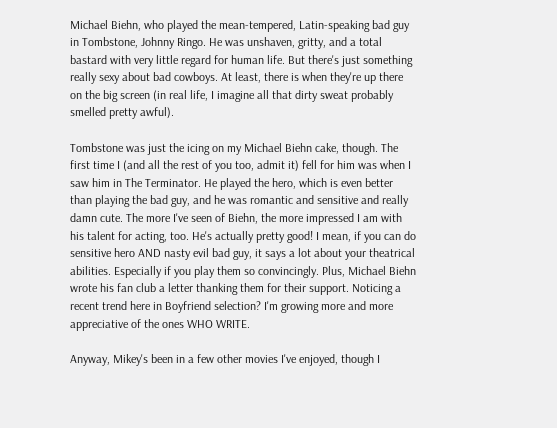Michael Biehn, who played the mean-tempered, Latin-speaking bad guy in Tombstone, Johnny Ringo. He was unshaven, gritty, and a total bastard with very little regard for human life. But there's just something really sexy about bad cowboys. At least, there is when they're up there on the big screen (in real life, I imagine all that dirty sweat probably smelled pretty awful).

Tombstone was just the icing on my Michael Biehn cake, though. The first time I (and all the rest of you too, admit it) fell for him was when I saw him in The Terminator. He played the hero, which is even better than playing the bad guy, and he was romantic and sensitive and really damn cute. The more I've seen of Biehn, the more impressed I am with his talent for acting, too. He's actually pretty good! I mean, if you can do sensitive hero AND nasty evil bad guy, it says a lot about your theatrical abilities. Especially if you play them so convincingly. Plus, Michael Biehn wrote his fan club a letter thanking them for their support. Noticing a recent trend here in Boyfriend selection? I'm growing more and more appreciative of the ones WHO WRITE.

Anyway, Mikey's been in a few other movies I've enjoyed, though I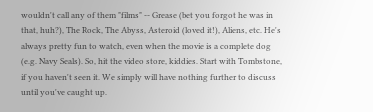wouldn't call any of them "films" -- Grease (bet you forgot he was in that, huh?), The Rock, The Abyss, Asteroid (loved it!), Aliens, etc. He's always pretty fun to watch, even when the movie is a complete dog (e.g. Navy Seals). So, hit the video store, kiddies. Start with Tombstone, if you haven't seen it. We simply will have nothing further to discuss until you've caught up.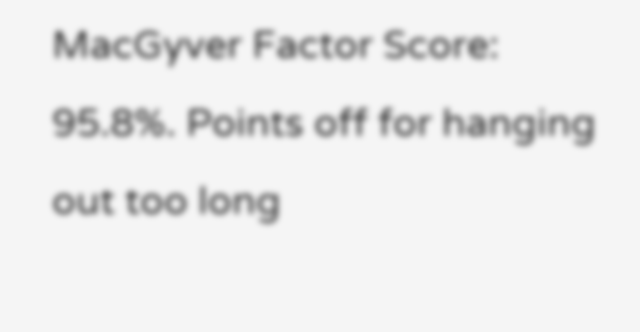MacGyver Factor Score: 95.8%. Points off for hanging out too long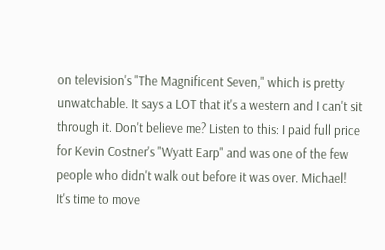on television's "The Magnificent Seven," which is pretty unwatchable. It says a LOT that it's a western and I can't sit through it. Don't believe me? Listen to this: I paid full price for Kevin Costner's "Wyatt Earp" and was one of the few people who didn't walk out before it was over. Michael! It's time to move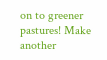on to greener pastures! Make another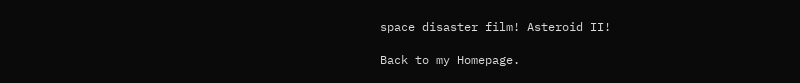space disaster film! Asteroid II!

Back to my Homepage.